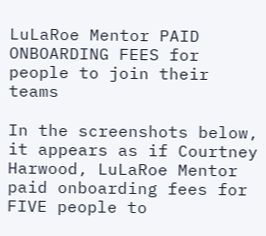LuLaRoe Mentor PAID ONBOARDING FEES for people to join their teams

In the screenshots below, it appears as if Courtney Harwood, LuLaRoe Mentor  paid onboarding fees for FIVE people to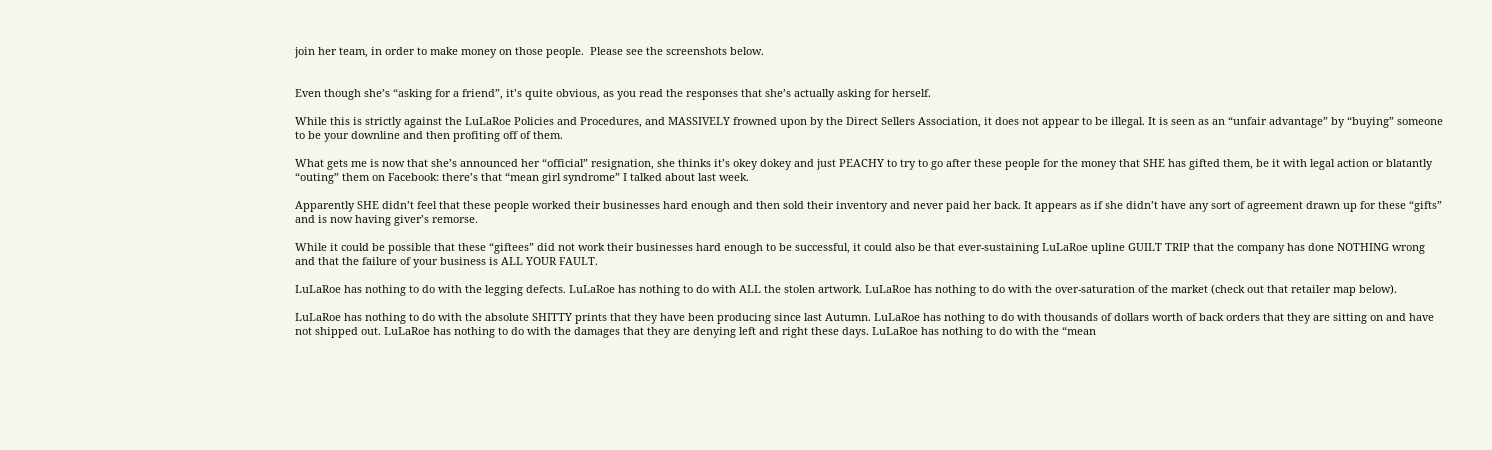join her team, in order to make money on those people.  Please see the screenshots below.


Even though she’s “asking for a friend”, it’s quite obvious, as you read the responses that she’s actually asking for herself.

While this is strictly against the LuLaRoe Policies and Procedures, and MASSIVELY frowned upon by the Direct Sellers Association, it does not appear to be illegal. It is seen as an “unfair advantage” by “buying” someone to be your downline and then profiting off of them.

What gets me is now that she’s announced her “official” resignation, she thinks it’s okey dokey and just PEACHY to try to go after these people for the money that SHE has gifted them, be it with legal action or blatantly “outing” them on Facebook: there’s that “mean girl syndrome” I talked about last week.

Apparently SHE didn’t feel that these people worked their businesses hard enough and then sold their inventory and never paid her back. It appears as if she didn’t have any sort of agreement drawn up for these “gifts” and is now having giver’s remorse.

While it could be possible that these “giftees” did not work their businesses hard enough to be successful, it could also be that ever-sustaining LuLaRoe upline GUILT TRIP that the company has done NOTHING wrong and that the failure of your business is ALL YOUR FAULT.

LuLaRoe has nothing to do with the legging defects. LuLaRoe has nothing to do with ALL the stolen artwork. LuLaRoe has nothing to do with the over-saturation of the market (check out that retailer map below).

LuLaRoe has nothing to do with the absolute SHITTY prints that they have been producing since last Autumn. LuLaRoe has nothing to do with thousands of dollars worth of back orders that they are sitting on and have not shipped out. LuLaRoe has nothing to do with the damages that they are denying left and right these days. LuLaRoe has nothing to do with the “mean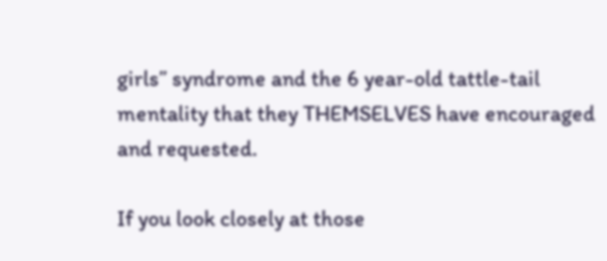girls” syndrome and the 6 year-old tattle-tail mentality that they THEMSELVES have encouraged and requested.

If you look closely at those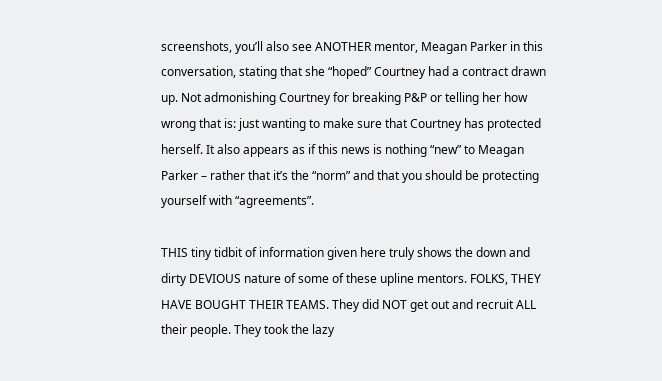screenshots, you’ll also see ANOTHER mentor, Meagan Parker in this conversation, stating that she “hoped” Courtney had a contract drawn up. Not admonishing Courtney for breaking P&P or telling her how wrong that is: just wanting to make sure that Courtney has protected herself. It also appears as if this news is nothing “new” to Meagan Parker – rather that it’s the “norm” and that you should be protecting yourself with “agreements”.

THIS tiny tidbit of information given here truly shows the down and dirty DEVIOUS nature of some of these upline mentors. FOLKS, THEY HAVE BOUGHT THEIR TEAMS. They did NOT get out and recruit ALL their people. They took the lazy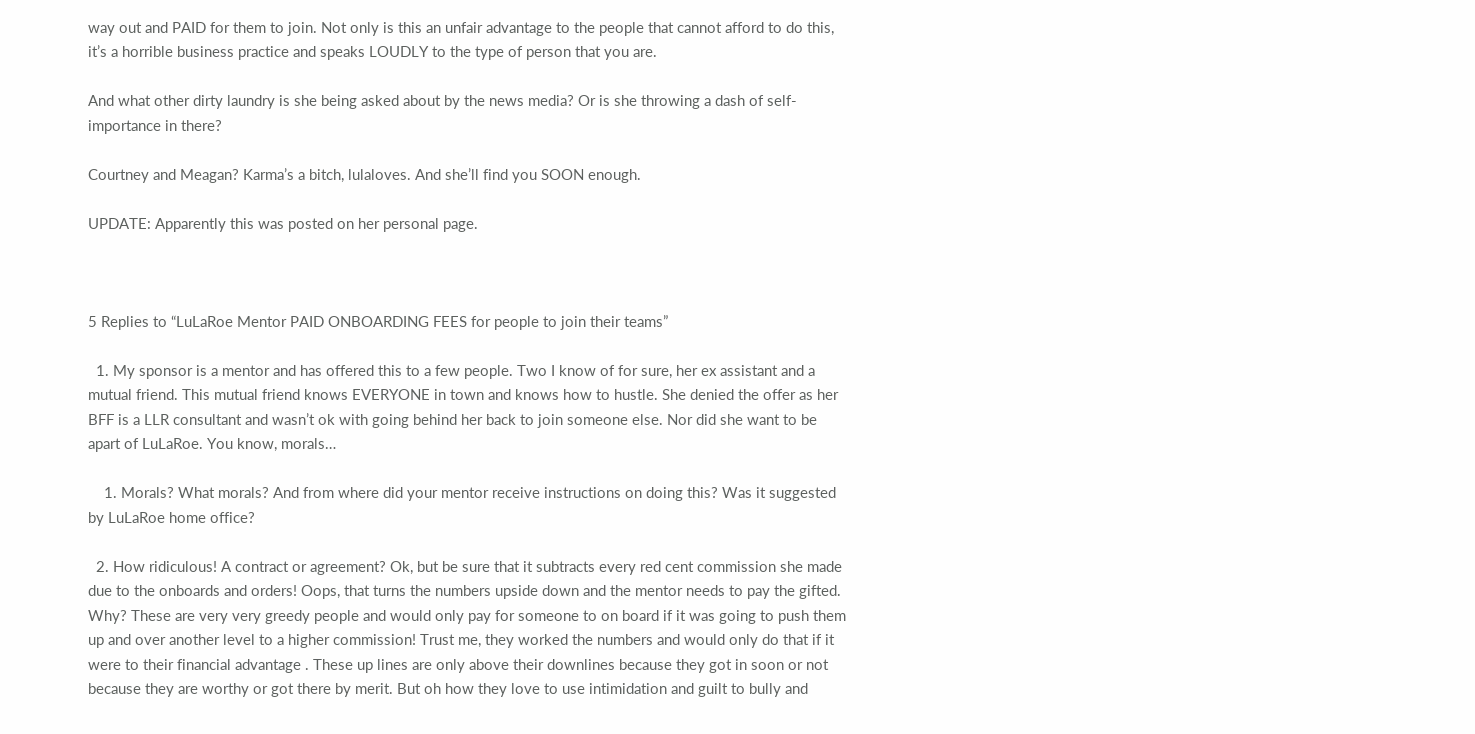way out and PAID for them to join. Not only is this an unfair advantage to the people that cannot afford to do this, it’s a horrible business practice and speaks LOUDLY to the type of person that you are.

And what other dirty laundry is she being asked about by the news media? Or is she throwing a dash of self-importance in there?

Courtney and Meagan? Karma’s a bitch, lulaloves. And she’ll find you SOON enough.

UPDATE: Apparently this was posted on her personal page.



5 Replies to “LuLaRoe Mentor PAID ONBOARDING FEES for people to join their teams”

  1. My sponsor is a mentor and has offered this to a few people. Two I know of for sure, her ex assistant and a mutual friend. This mutual friend knows EVERYONE in town and knows how to hustle. She denied the offer as her BFF is a LLR consultant and wasn’t ok with going behind her back to join someone else. Nor did she want to be apart of LuLaRoe. You know, morals…

    1. Morals? What morals? And from where did your mentor receive instructions on doing this? Was it suggested by LuLaRoe home office?

  2. How ridiculous! A contract or agreement? Ok, but be sure that it subtracts every red cent commission she made due to the onboards and orders! Oops, that turns the numbers upside down and the mentor needs to pay the gifted. Why? These are very very greedy people and would only pay for someone to on board if it was going to push them up and over another level to a higher commission! Trust me, they worked the numbers and would only do that if it were to their financial advantage . These up lines are only above their downlines because they got in soon or not because they are worthy or got there by merit. But oh how they love to use intimidation and guilt to bully and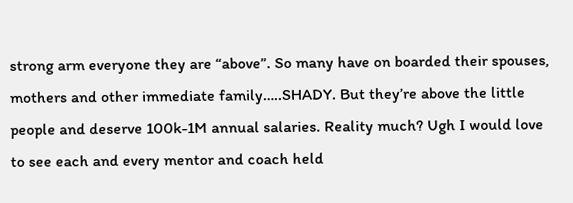strong arm everyone they are “above”. So many have on boarded their spouses, mothers and other immediate family…..SHADY. But they’re above the little people and deserve 100k-1M annual salaries. Reality much? Ugh I would love to see each and every mentor and coach held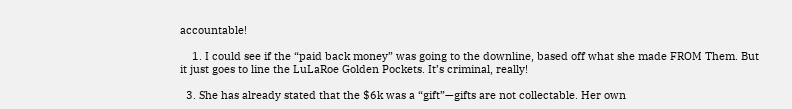accountable!

    1. I could see if the “paid back money” was going to the downline, based off what she made FROM Them. But it just goes to line the LuLaRoe Golden Pockets. It’s criminal, really!

  3. She has already stated that the $6k was a “gift”—gifts are not collectable. Her own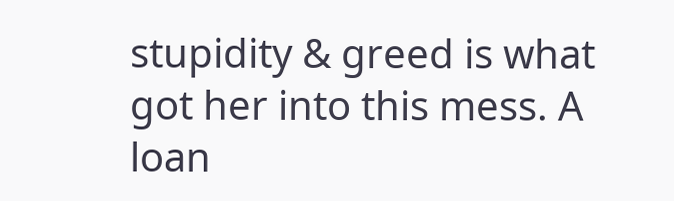stupidity & greed is what got her into this mess. A loan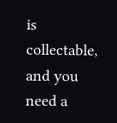is collectable, and you need a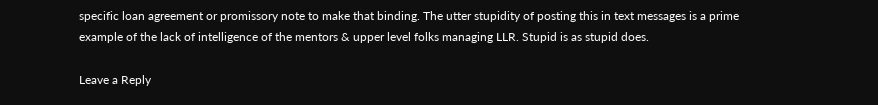specific loan agreement or promissory note to make that binding. The utter stupidity of posting this in text messages is a prime example of the lack of intelligence of the mentors & upper level folks managing LLR. Stupid is as stupid does.

Leave a Reply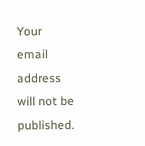Your email address will not be published.